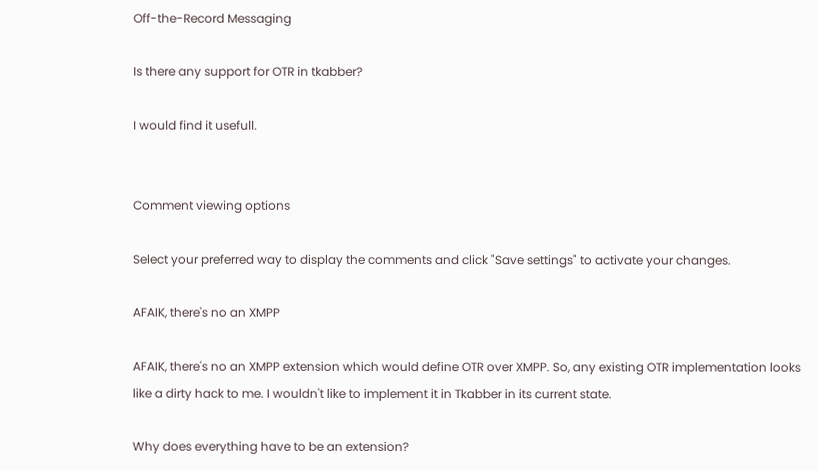Off-the-Record Messaging

Is there any support for OTR in tkabber?

I would find it usefull.


Comment viewing options

Select your preferred way to display the comments and click "Save settings" to activate your changes.

AFAIK, there's no an XMPP

AFAIK, there's no an XMPP extension which would define OTR over XMPP. So, any existing OTR implementation looks like a dirty hack to me. I wouldn't like to implement it in Tkabber in its current state.

Why does everything have to be an extension?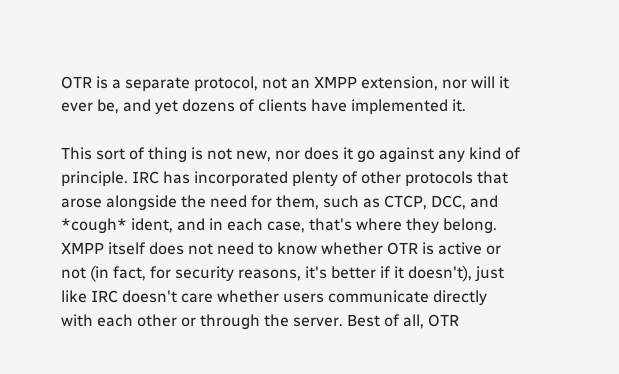OTR is a separate protocol, not an XMPP extension, nor will it ever be, and yet dozens of clients have implemented it.

This sort of thing is not new, nor does it go against any kind of principle. IRC has incorporated plenty of other protocols that arose alongside the need for them, such as CTCP, DCC, and *cough* ident, and in each case, that's where they belong. XMPP itself does not need to know whether OTR is active or not (in fact, for security reasons, it's better if it doesn't), just like IRC doesn't care whether users communicate directly with each other or through the server. Best of all, OTR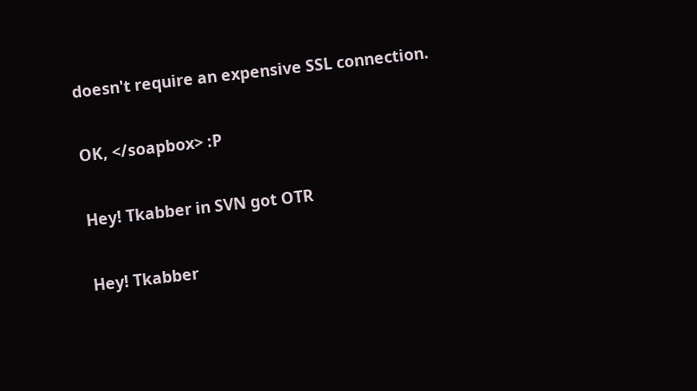doesn't require an expensive SSL connection.

OK, </soapbox> :P

Hey! Tkabber in SVN got OTR

Hey! Tkabber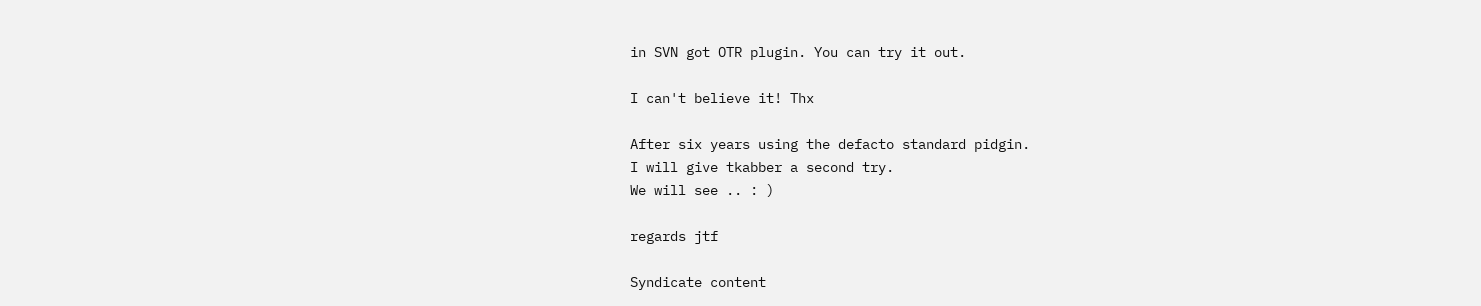in SVN got OTR plugin. You can try it out.

I can't believe it! Thx

After six years using the defacto standard pidgin.
I will give tkabber a second try.
We will see .. : )

regards jtf

Syndicate content